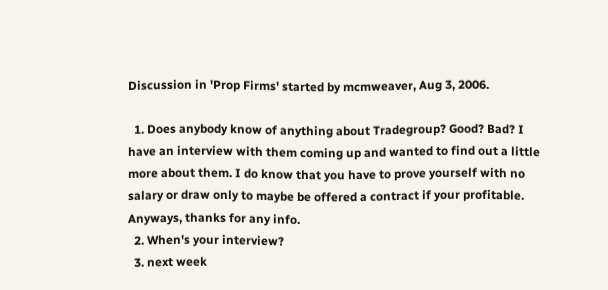Discussion in 'Prop Firms' started by mcmweaver, Aug 3, 2006.

  1. Does anybody know of anything about Tradegroup? Good? Bad? I have an interview with them coming up and wanted to find out a little more about them. I do know that you have to prove yourself with no salary or draw only to maybe be offered a contract if your profitable. Anyways, thanks for any info.
  2. When's your interview?
  3. next week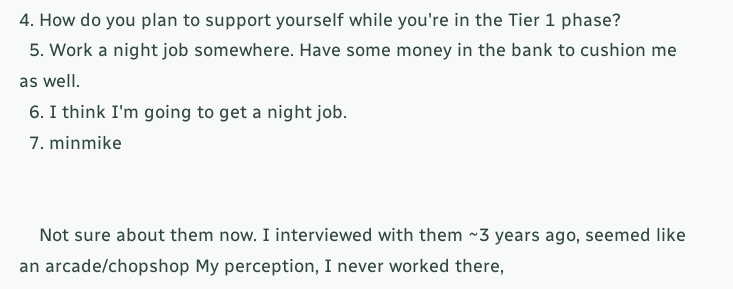4. How do you plan to support yourself while you're in the Tier 1 phase?
  5. Work a night job somewhere. Have some money in the bank to cushion me as well.
  6. I think I'm going to get a night job.
  7. minmike


    Not sure about them now. I interviewed with them ~3 years ago, seemed like an arcade/chopshop My perception, I never worked there,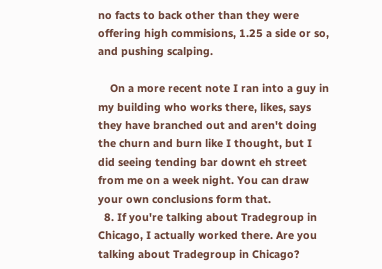no facts to back other than they were offering high commisions, 1.25 a side or so, and pushing scalping.

    On a more recent note I ran into a guy in my building who works there, likes, says they have branched out and aren't doing the churn and burn like I thought, but I did seeing tending bar downt eh street from me on a week night. You can draw your own conclusions form that.
  8. If you're talking about Tradegroup in Chicago, I actually worked there. Are you talking about Tradegroup in Chicago?